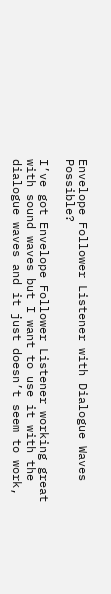Envelope Follower Listener with Dialogue Waves Possible?

I’ve got Envelope Follower Listener working great with sound waves but I want to use it with the dialogue waves and it just doesn’t seem to work,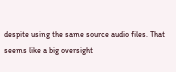despite using the same source audio files. That seems like a big oversight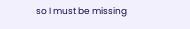so I must be missing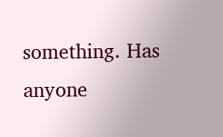something. Has anyone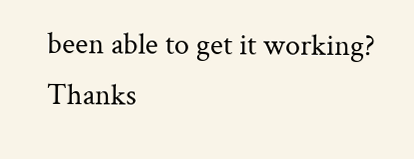been able to get it working? Thanks